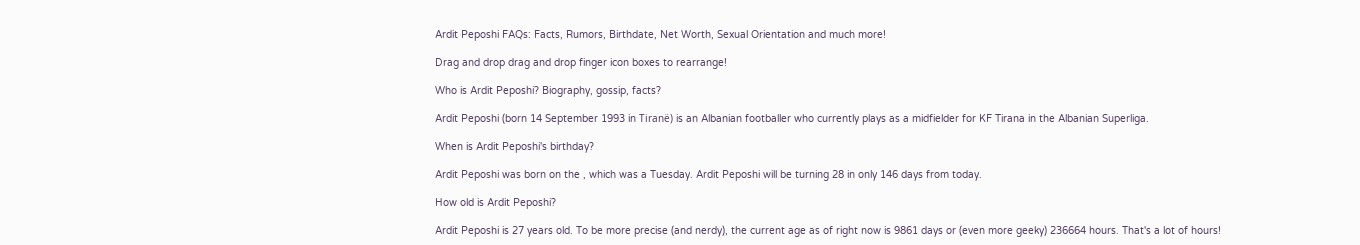Ardit Peposhi FAQs: Facts, Rumors, Birthdate, Net Worth, Sexual Orientation and much more!

Drag and drop drag and drop finger icon boxes to rearrange!

Who is Ardit Peposhi? Biography, gossip, facts?

Ardit Peposhi (born 14 September 1993 in Tiranë) is an Albanian footballer who currently plays as a midfielder for KF Tirana in the Albanian Superliga.

When is Ardit Peposhi's birthday?

Ardit Peposhi was born on the , which was a Tuesday. Ardit Peposhi will be turning 28 in only 146 days from today.

How old is Ardit Peposhi?

Ardit Peposhi is 27 years old. To be more precise (and nerdy), the current age as of right now is 9861 days or (even more geeky) 236664 hours. That's a lot of hours!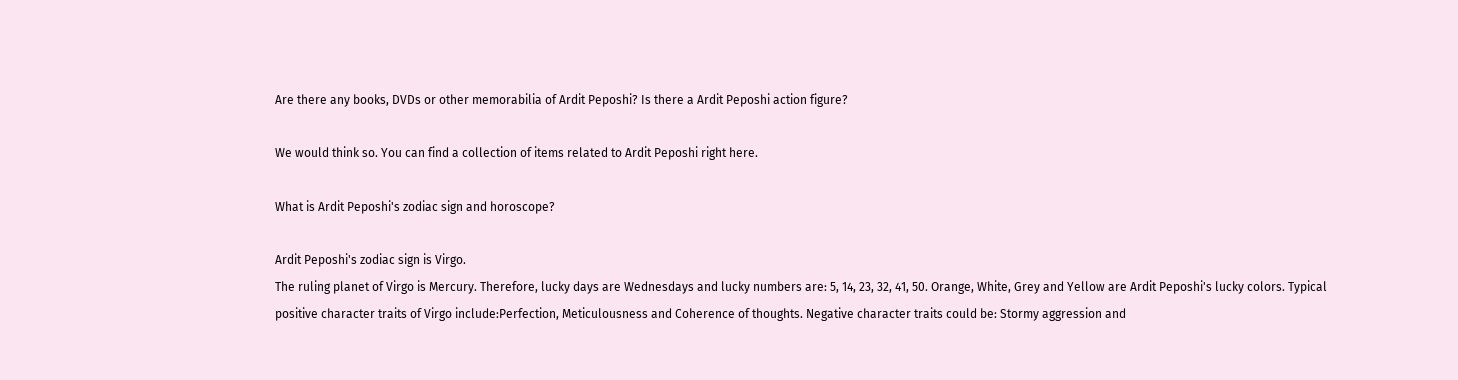Are there any books, DVDs or other memorabilia of Ardit Peposhi? Is there a Ardit Peposhi action figure?

We would think so. You can find a collection of items related to Ardit Peposhi right here.

What is Ardit Peposhi's zodiac sign and horoscope?

Ardit Peposhi's zodiac sign is Virgo.
The ruling planet of Virgo is Mercury. Therefore, lucky days are Wednesdays and lucky numbers are: 5, 14, 23, 32, 41, 50. Orange, White, Grey and Yellow are Ardit Peposhi's lucky colors. Typical positive character traits of Virgo include:Perfection, Meticulousness and Coherence of thoughts. Negative character traits could be: Stormy aggression and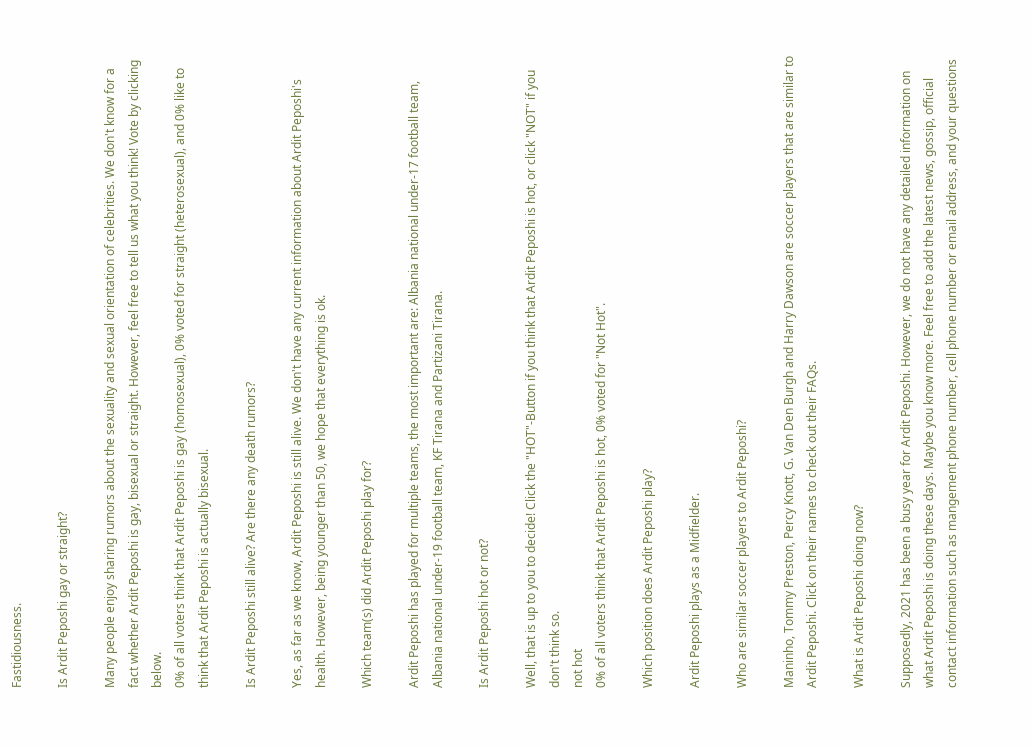Fastidiousness.

Is Ardit Peposhi gay or straight?

Many people enjoy sharing rumors about the sexuality and sexual orientation of celebrities. We don't know for a fact whether Ardit Peposhi is gay, bisexual or straight. However, feel free to tell us what you think! Vote by clicking below.
0% of all voters think that Ardit Peposhi is gay (homosexual), 0% voted for straight (heterosexual), and 0% like to think that Ardit Peposhi is actually bisexual.

Is Ardit Peposhi still alive? Are there any death rumors?

Yes, as far as we know, Ardit Peposhi is still alive. We don't have any current information about Ardit Peposhi's health. However, being younger than 50, we hope that everything is ok.

Which team(s) did Ardit Peposhi play for?

Ardit Peposhi has played for multiple teams, the most important are: Albania national under-17 football team, Albania national under-19 football team, KF Tirana and Partizani Tirana.

Is Ardit Peposhi hot or not?

Well, that is up to you to decide! Click the "HOT"-Button if you think that Ardit Peposhi is hot, or click "NOT" if you don't think so.
not hot
0% of all voters think that Ardit Peposhi is hot, 0% voted for "Not Hot".

Which position does Ardit Peposhi play?

Ardit Peposhi plays as a Midfielder.

Who are similar soccer players to Ardit Peposhi?

Maninho, Tommy Preston, Percy Knott, G. Van Den Burgh and Harry Dawson are soccer players that are similar to Ardit Peposhi. Click on their names to check out their FAQs.

What is Ardit Peposhi doing now?

Supposedly, 2021 has been a busy year for Ardit Peposhi. However, we do not have any detailed information on what Ardit Peposhi is doing these days. Maybe you know more. Feel free to add the latest news, gossip, official contact information such as mangement phone number, cell phone number or email address, and your questions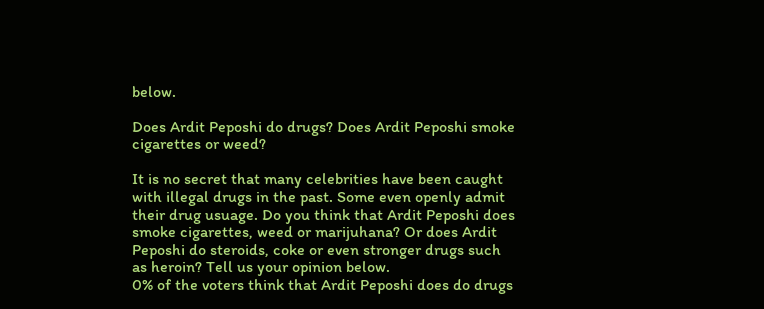below.

Does Ardit Peposhi do drugs? Does Ardit Peposhi smoke cigarettes or weed?

It is no secret that many celebrities have been caught with illegal drugs in the past. Some even openly admit their drug usuage. Do you think that Ardit Peposhi does smoke cigarettes, weed or marijuhana? Or does Ardit Peposhi do steroids, coke or even stronger drugs such as heroin? Tell us your opinion below.
0% of the voters think that Ardit Peposhi does do drugs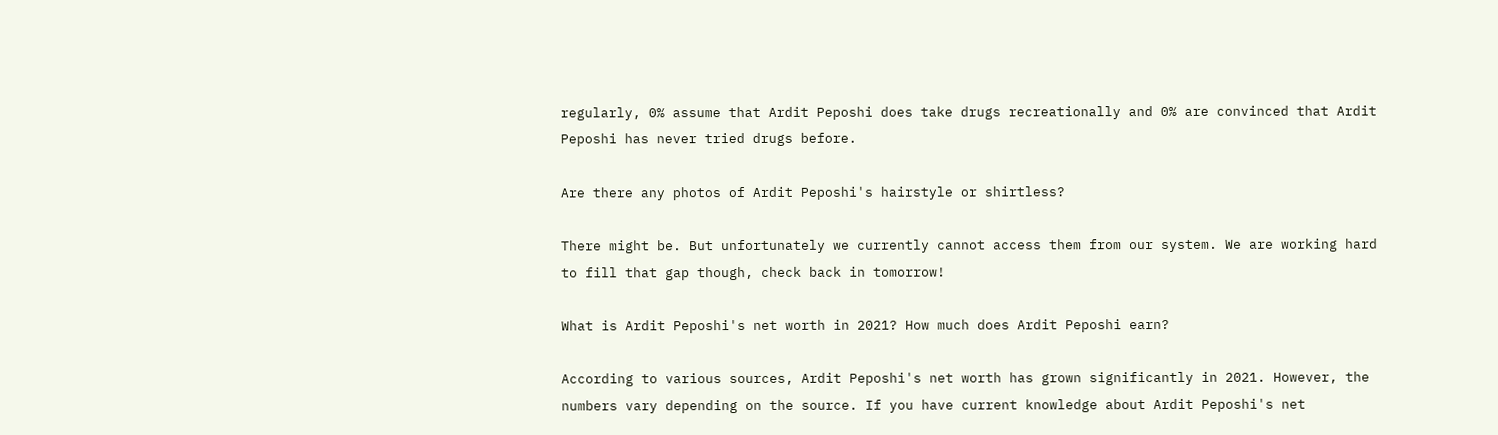regularly, 0% assume that Ardit Peposhi does take drugs recreationally and 0% are convinced that Ardit Peposhi has never tried drugs before.

Are there any photos of Ardit Peposhi's hairstyle or shirtless?

There might be. But unfortunately we currently cannot access them from our system. We are working hard to fill that gap though, check back in tomorrow!

What is Ardit Peposhi's net worth in 2021? How much does Ardit Peposhi earn?

According to various sources, Ardit Peposhi's net worth has grown significantly in 2021. However, the numbers vary depending on the source. If you have current knowledge about Ardit Peposhi's net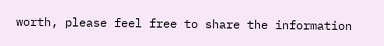worth, please feel free to share the information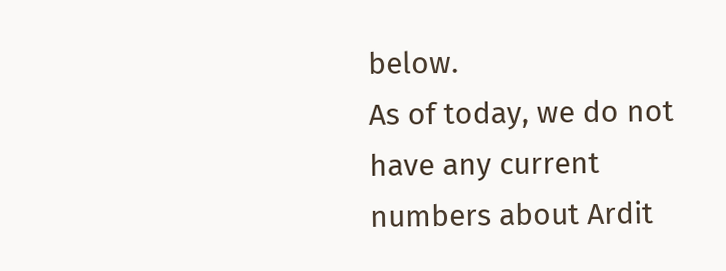below.
As of today, we do not have any current numbers about Ardit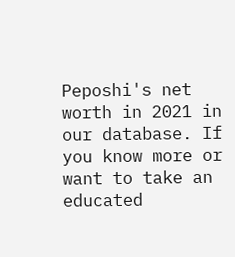Peposhi's net worth in 2021 in our database. If you know more or want to take an educated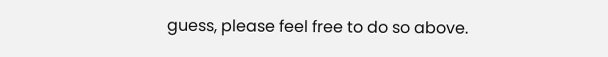guess, please feel free to do so above.